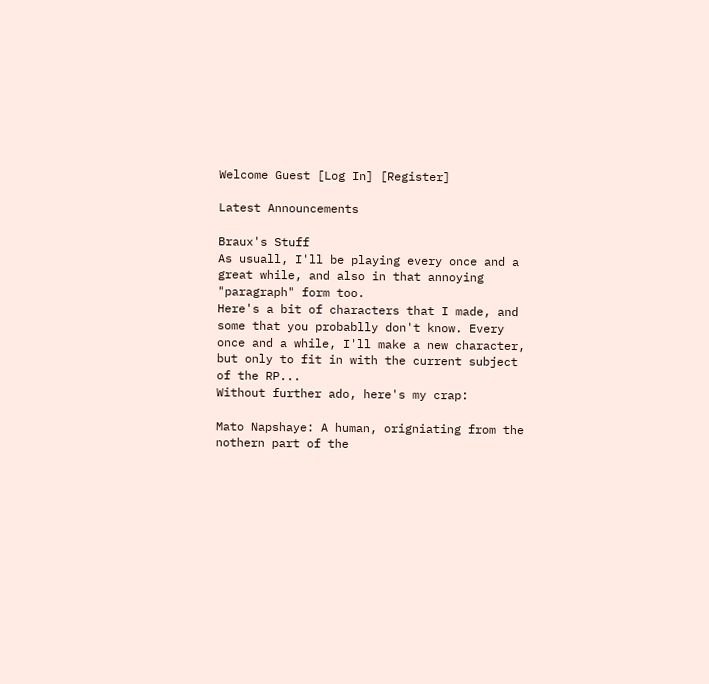Welcome Guest [Log In] [Register]

Latest Announcements

Braux's Stuff
As usuall, I'll be playing every once and a great while, and also in that annoying "paragraph" form too.
Here's a bit of characters that I made, and some that you probablly don't know. Every once and a while, I'll make a new character, but only to fit in with the current subject of the RP...
Without further ado, here's my crap:

Mato Napshaye: A human, origniating from the nothern part of the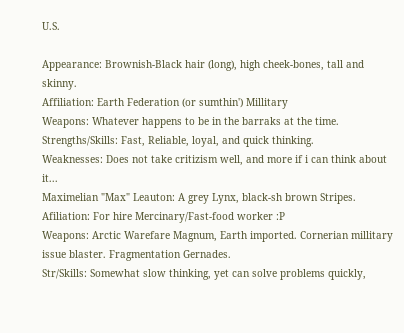U.S.

Appearance: Brownish-Black hair (long), high cheek-bones, tall and skinny.
Affiliation: Earth Federation (or sumthin') Millitary
Weapons: Whatever happens to be in the barraks at the time.
Strengths/Skills: Fast, Reliable, loyal, and quick thinking.
Weaknesses: Does not take critizism well, and more if i can think about it...
Maximelian "Max" Leauton: A grey Lynx, black-sh brown Stripes.
Afiliation: For hire Mercinary/Fast-food worker :P
Weapons: Arctic Warefare Magnum, Earth imported. Cornerian millitary issue blaster. Fragmentation Gernades.
Str/Skills: Somewhat slow thinking, yet can solve problems quickly,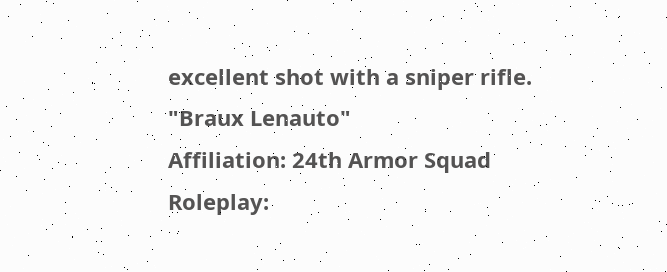excellent shot with a sniper rifle.
"Braux Lenauto"
Affiliation: 24th Armor Squad
Roleplay: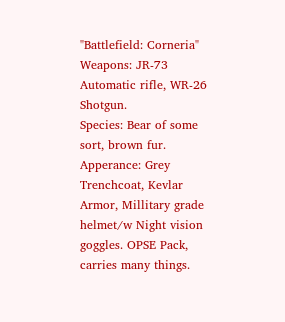"Battlefield: Corneria"
Weapons: JR-73 Automatic rifle, WR-26 Shotgun.
Species: Bear of some sort, brown fur.
Apperance: Grey Trenchcoat, Kevlar Armor, Millitary grade helmet/w Night vision goggles. OPSE Pack, carries many things.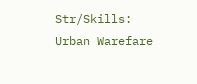Str/Skills: Urban Warefare